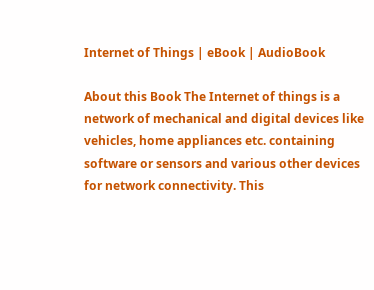Internet of Things | eBook | AudioBook

About this Book The Internet of things is a network of mechanical and digital devices like vehicles, home appliances etc. containing software or sensors and various other devices for network connectivity. This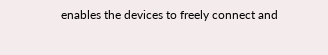enables the devices to freely connect and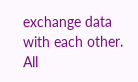exchange data with each other. All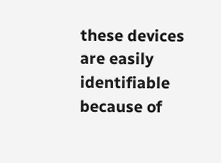these devices are easily identifiable because of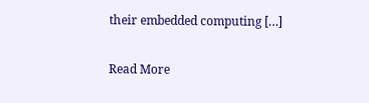their embedded computing […]

Read More